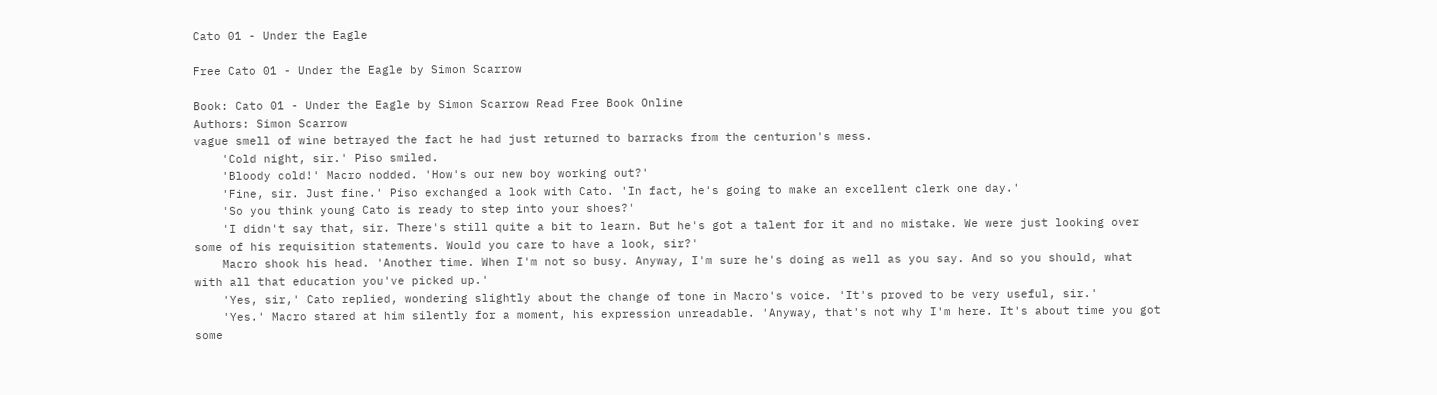Cato 01 - Under the Eagle

Free Cato 01 - Under the Eagle by Simon Scarrow

Book: Cato 01 - Under the Eagle by Simon Scarrow Read Free Book Online
Authors: Simon Scarrow
vague smell of wine betrayed the fact he had just returned to barracks from the centurion's mess.
    'Cold night, sir.' Piso smiled.
    'Bloody cold!' Macro nodded. 'How's our new boy working out?'
    'Fine, sir. Just fine.' Piso exchanged a look with Cato. 'In fact, he's going to make an excellent clerk one day.'
    'So you think young Cato is ready to step into your shoes?'
    'I didn't say that, sir. There's still quite a bit to learn. But he's got a talent for it and no mistake. We were just looking over some of his requisition statements. Would you care to have a look, sir?'
    Macro shook his head. 'Another time. When I'm not so busy. Anyway, I'm sure he's doing as well as you say. And so you should, what with all that education you've picked up.'
    'Yes, sir,' Cato replied, wondering slightly about the change of tone in Macro's voice. 'It's proved to be very useful, sir.'
    'Yes.' Macro stared at him silently for a moment, his expression unreadable. 'Anyway, that's not why I'm here. It's about time you got some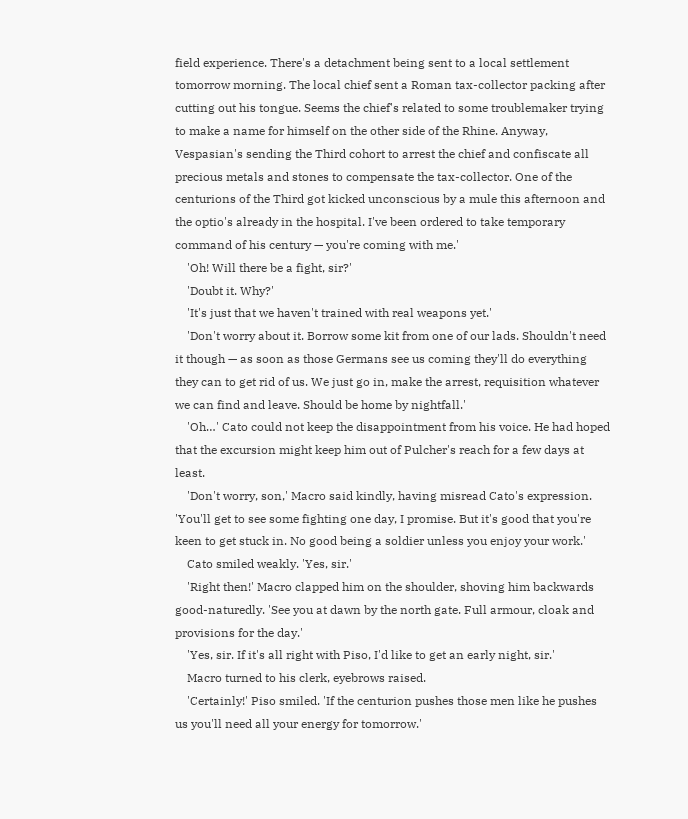field experience. There's a detachment being sent to a local settlement tomorrow morning. The local chief sent a Roman tax-collector packing after cutting out his tongue. Seems the chief's related to some troublemaker trying to make a name for himself on the other side of the Rhine. Anyway, Vespasian's sending the Third cohort to arrest the chief and confiscate all precious metals and stones to compensate the tax-collector. One of the centurions of the Third got kicked unconscious by a mule this afternoon and the optio's already in the hospital. I've been ordered to take temporary command of his century — you're coming with me.'
    'Oh! Will there be a fight, sir?'
    'Doubt it. Why?'
    'It's just that we haven't trained with real weapons yet.'
    'Don't worry about it. Borrow some kit from one of our lads. Shouldn't need it though — as soon as those Germans see us coming they'll do everything they can to get rid of us. We just go in, make the arrest, requisition whatever we can find and leave. Should be home by nightfall.'
    'Oh…' Cato could not keep the disappointment from his voice. He had hoped that the excursion might keep him out of Pulcher's reach for a few days at least.
    'Don't worry, son,' Macro said kindly, having misread Cato's expression. 'You'll get to see some fighting one day, I promise. But it's good that you're keen to get stuck in. No good being a soldier unless you enjoy your work.'
    Cato smiled weakly. 'Yes, sir.'
    'Right then!' Macro clapped him on the shoulder, shoving him backwards good-naturedly. 'See you at dawn by the north gate. Full armour, cloak and provisions for the day.'
    'Yes, sir. If it's all right with Piso, I'd like to get an early night, sir.'
    Macro turned to his clerk, eyebrows raised.
    'Certainly!' Piso smiled. 'If the centurion pushes those men like he pushes us you'll need all your energy for tomorrow.'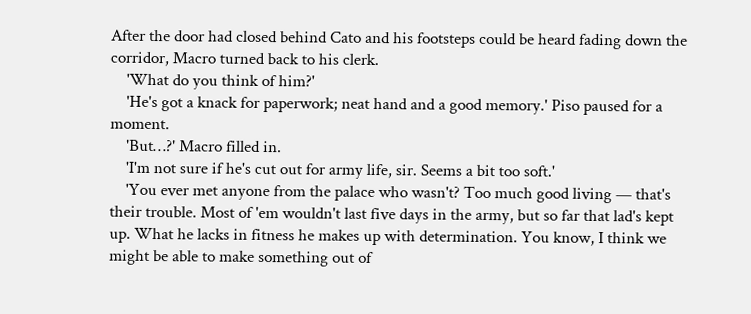After the door had closed behind Cato and his footsteps could be heard fading down the corridor, Macro turned back to his clerk.
    'What do you think of him?'
    'He's got a knack for paperwork; neat hand and a good memory.' Piso paused for a moment.
    'But…?' Macro filled in.
    'I'm not sure if he's cut out for army life, sir. Seems a bit too soft.'
    'You ever met anyone from the palace who wasn't? Too much good living — that's their trouble. Most of 'em wouldn't last five days in the army, but so far that lad's kept up. What he lacks in fitness he makes up with determination. You know, I think we might be able to make something out of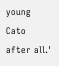young Cato after all.'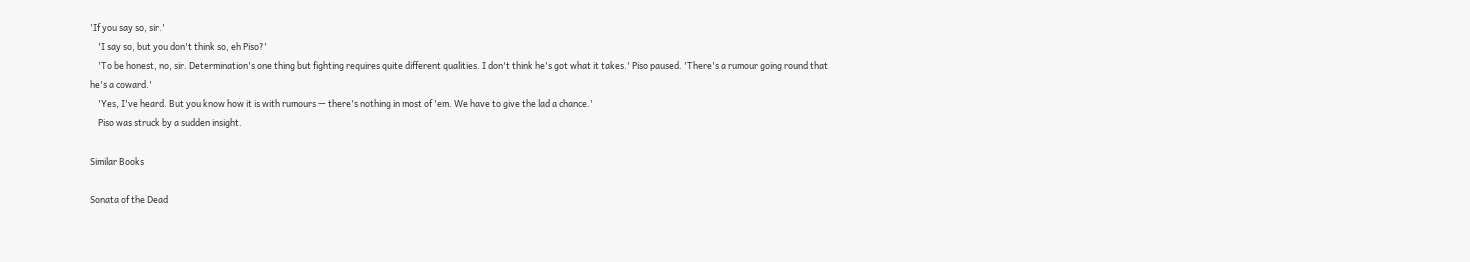'If you say so, sir.'
    'I say so, but you don't think so, eh Piso?'
    'To be honest, no, sir. Determination's one thing but fighting requires quite different qualities. I don't think he's got what it takes.' Piso paused. 'There's a rumour going round that he's a coward.'
    'Yes, I've heard. But you know how it is with rumours — there's nothing in most of 'em. We have to give the lad a chance.'
    Piso was struck by a sudden insight.

Similar Books

Sonata of the Dead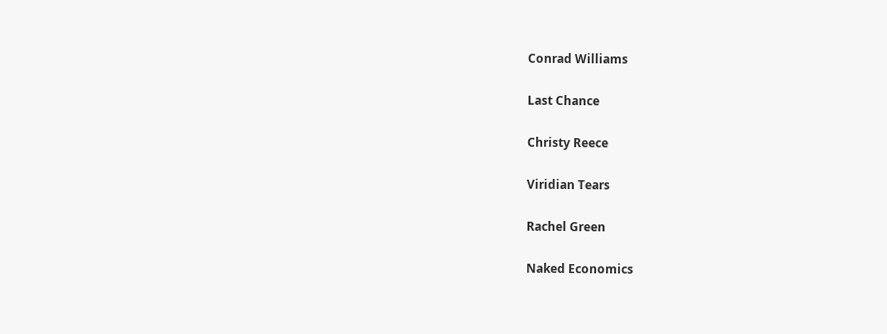Conrad Williams

Last Chance

Christy Reece

Viridian Tears

Rachel Green

Naked Economics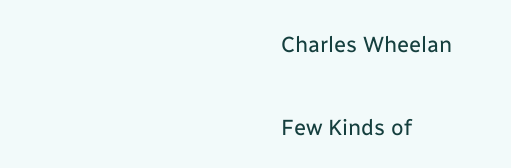Charles Wheelan

Few Kinds of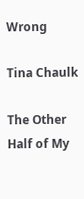Wrong

Tina Chaulk

The Other Half of My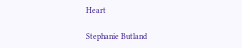Heart

Stephanie Butland